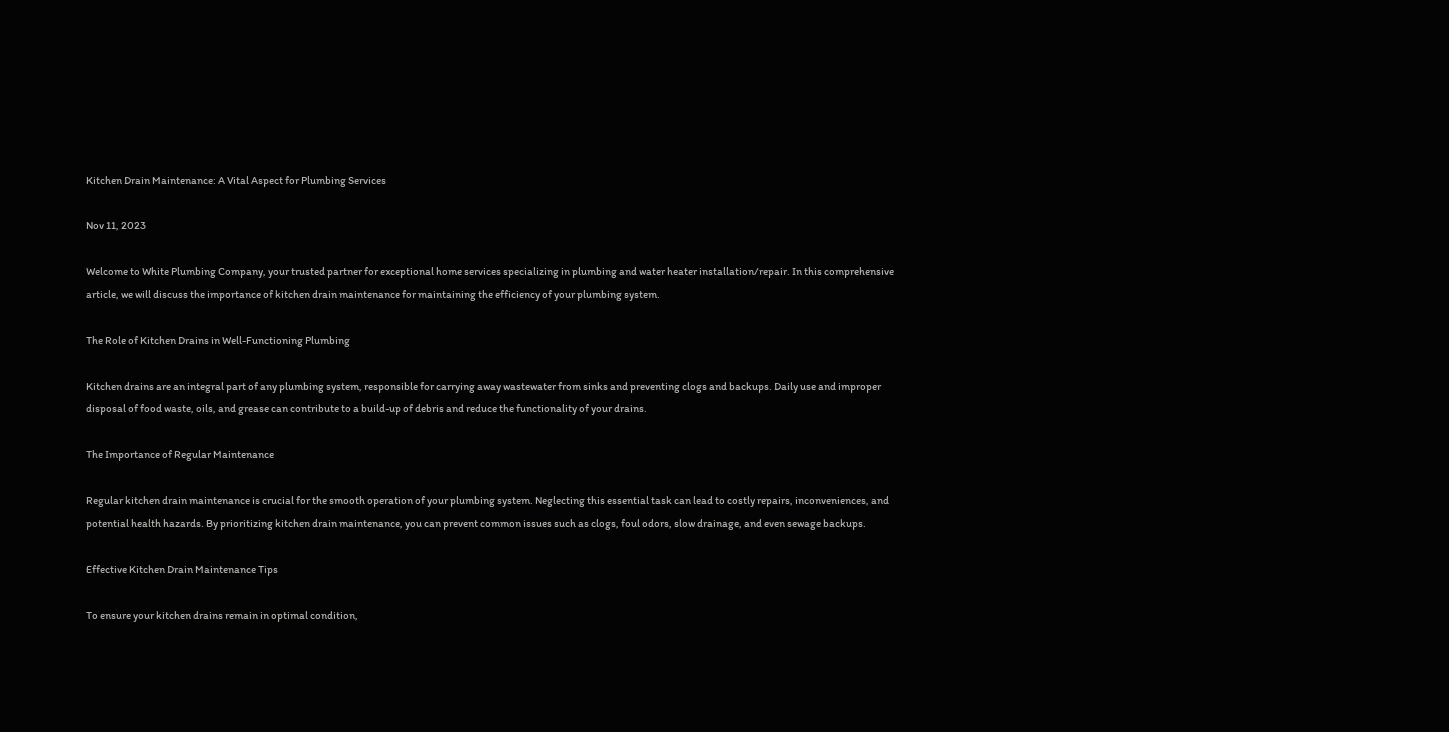Kitchen Drain Maintenance: A Vital Aspect for Plumbing Services

Nov 11, 2023

Welcome to White Plumbing Company, your trusted partner for exceptional home services specializing in plumbing and water heater installation/repair. In this comprehensive article, we will discuss the importance of kitchen drain maintenance for maintaining the efficiency of your plumbing system.

The Role of Kitchen Drains in Well-Functioning Plumbing

Kitchen drains are an integral part of any plumbing system, responsible for carrying away wastewater from sinks and preventing clogs and backups. Daily use and improper disposal of food waste, oils, and grease can contribute to a build-up of debris and reduce the functionality of your drains.

The Importance of Regular Maintenance

Regular kitchen drain maintenance is crucial for the smooth operation of your plumbing system. Neglecting this essential task can lead to costly repairs, inconveniences, and potential health hazards. By prioritizing kitchen drain maintenance, you can prevent common issues such as clogs, foul odors, slow drainage, and even sewage backups.

Effective Kitchen Drain Maintenance Tips

To ensure your kitchen drains remain in optimal condition,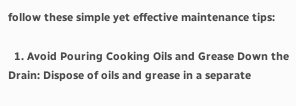follow these simple yet effective maintenance tips:

  1. Avoid Pouring Cooking Oils and Grease Down the Drain: Dispose of oils and grease in a separate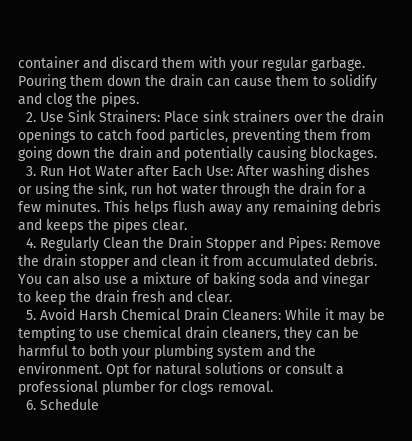container and discard them with your regular garbage. Pouring them down the drain can cause them to solidify and clog the pipes.
  2. Use Sink Strainers: Place sink strainers over the drain openings to catch food particles, preventing them from going down the drain and potentially causing blockages.
  3. Run Hot Water after Each Use: After washing dishes or using the sink, run hot water through the drain for a few minutes. This helps flush away any remaining debris and keeps the pipes clear.
  4. Regularly Clean the Drain Stopper and Pipes: Remove the drain stopper and clean it from accumulated debris. You can also use a mixture of baking soda and vinegar to keep the drain fresh and clear.
  5. Avoid Harsh Chemical Drain Cleaners: While it may be tempting to use chemical drain cleaners, they can be harmful to both your plumbing system and the environment. Opt for natural solutions or consult a professional plumber for clogs removal.
  6. Schedule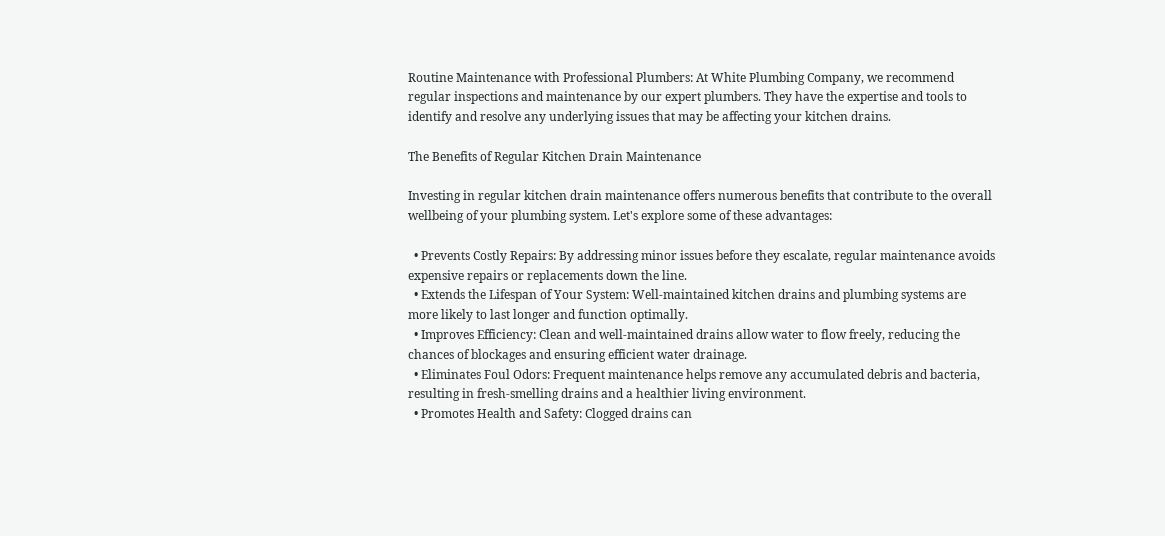Routine Maintenance with Professional Plumbers: At White Plumbing Company, we recommend regular inspections and maintenance by our expert plumbers. They have the expertise and tools to identify and resolve any underlying issues that may be affecting your kitchen drains.

The Benefits of Regular Kitchen Drain Maintenance

Investing in regular kitchen drain maintenance offers numerous benefits that contribute to the overall wellbeing of your plumbing system. Let's explore some of these advantages:

  • Prevents Costly Repairs: By addressing minor issues before they escalate, regular maintenance avoids expensive repairs or replacements down the line.
  • Extends the Lifespan of Your System: Well-maintained kitchen drains and plumbing systems are more likely to last longer and function optimally.
  • Improves Efficiency: Clean and well-maintained drains allow water to flow freely, reducing the chances of blockages and ensuring efficient water drainage.
  • Eliminates Foul Odors: Frequent maintenance helps remove any accumulated debris and bacteria, resulting in fresh-smelling drains and a healthier living environment.
  • Promotes Health and Safety: Clogged drains can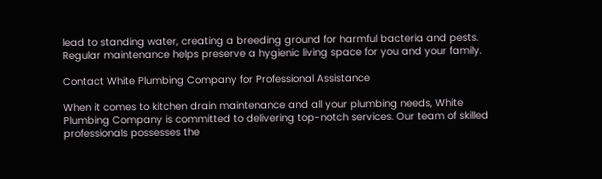lead to standing water, creating a breeding ground for harmful bacteria and pests. Regular maintenance helps preserve a hygienic living space for you and your family.

Contact White Plumbing Company for Professional Assistance

When it comes to kitchen drain maintenance and all your plumbing needs, White Plumbing Company is committed to delivering top-notch services. Our team of skilled professionals possesses the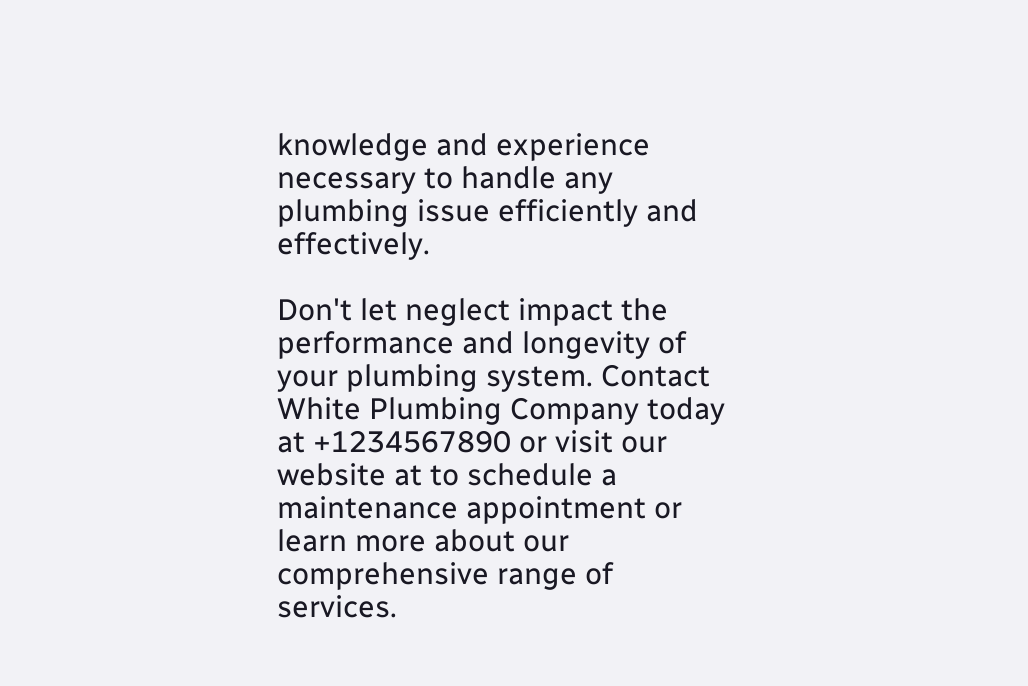knowledge and experience necessary to handle any plumbing issue efficiently and effectively.

Don't let neglect impact the performance and longevity of your plumbing system. Contact White Plumbing Company today at +1234567890 or visit our website at to schedule a maintenance appointment or learn more about our comprehensive range of services.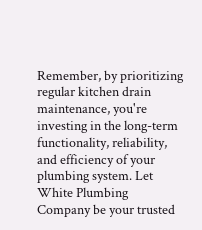Remember, by prioritizing regular kitchen drain maintenance, you're investing in the long-term functionality, reliability, and efficiency of your plumbing system. Let White Plumbing Company be your trusted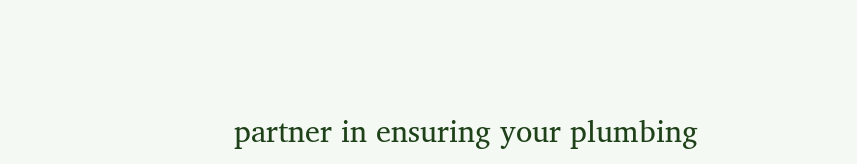partner in ensuring your plumbing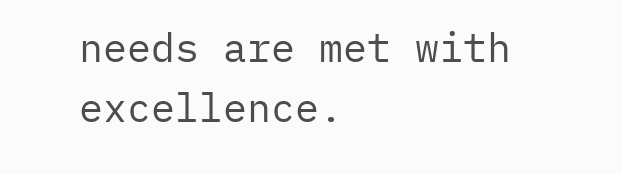needs are met with excellence.